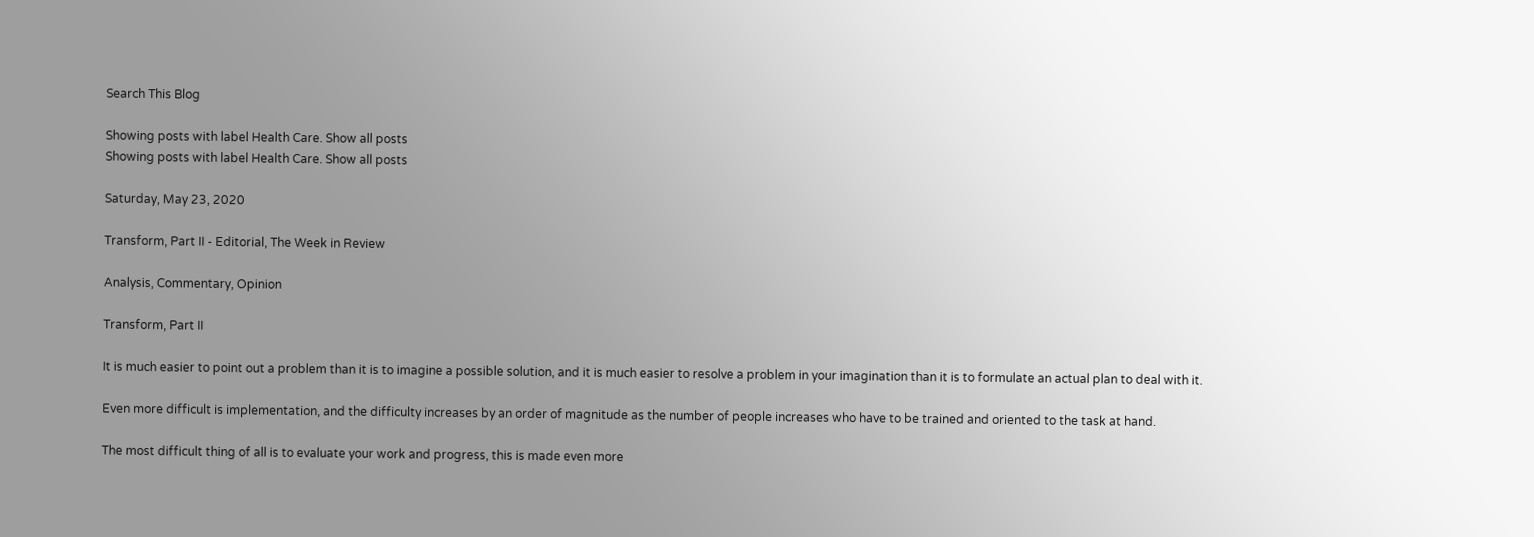Search This Blog

Showing posts with label Health Care. Show all posts
Showing posts with label Health Care. Show all posts

Saturday, May 23, 2020

Transform, Part II - Editorial, The Week in Review

Analysis, Commentary, Opinion

Transform, Part II

It is much easier to point out a problem than it is to imagine a possible solution, and it is much easier to resolve a problem in your imagination than it is to formulate an actual plan to deal with it.

Even more difficult is implementation, and the difficulty increases by an order of magnitude as the number of people increases who have to be trained and oriented to the task at hand.

The most difficult thing of all is to evaluate your work and progress, this is made even more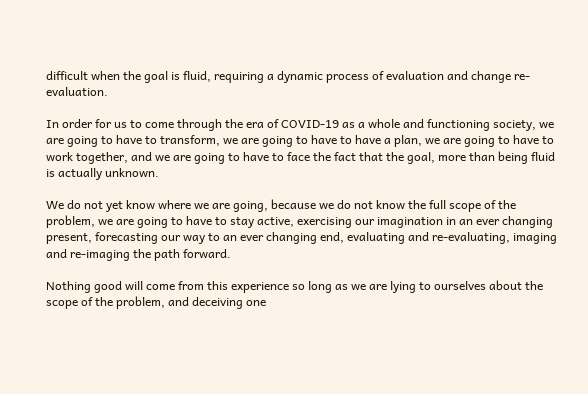difficult when the goal is fluid, requiring a dynamic process of evaluation and change re-evaluation.

In order for us to come through the era of COVID-19 as a whole and functioning society, we are going to have to transform, we are going to have to have a plan, we are going to have to work together, and we are going to have to face the fact that the goal, more than being fluid is actually unknown.

We do not yet know where we are going, because we do not know the full scope of the problem, we are going to have to stay active, exercising our imagination in an ever changing present, forecasting our way to an ever changing end, evaluating and re-evaluating, imaging and re-imaging the path forward.

Nothing good will come from this experience so long as we are lying to ourselves about the scope of the problem, and deceiving one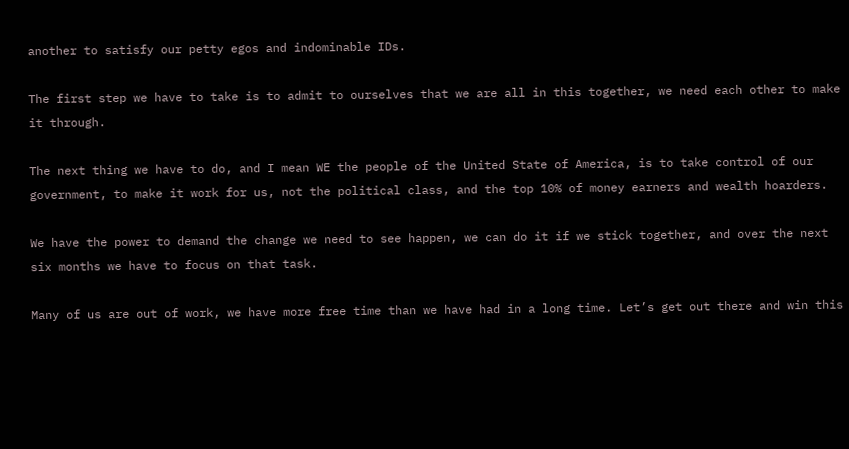another to satisfy our petty egos and indominable IDs.

The first step we have to take is to admit to ourselves that we are all in this together, we need each other to make it through.

The next thing we have to do, and I mean WE the people of the United State of America, is to take control of our government, to make it work for us, not the political class, and the top 10% of money earners and wealth hoarders.

We have the power to demand the change we need to see happen, we can do it if we stick together, and over the next six months we have to focus on that task.

Many of us are out of work, we have more free time than we have had in a long time. Let’s get out there and win this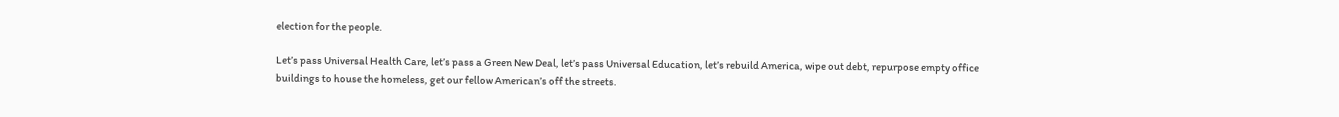election for the people.

Let’s pass Universal Health Care, let’s pass a Green New Deal, let’s pass Universal Education, let’s rebuild America, wipe out debt, repurpose empty office buildings to house the homeless, get our fellow American’s off the streets.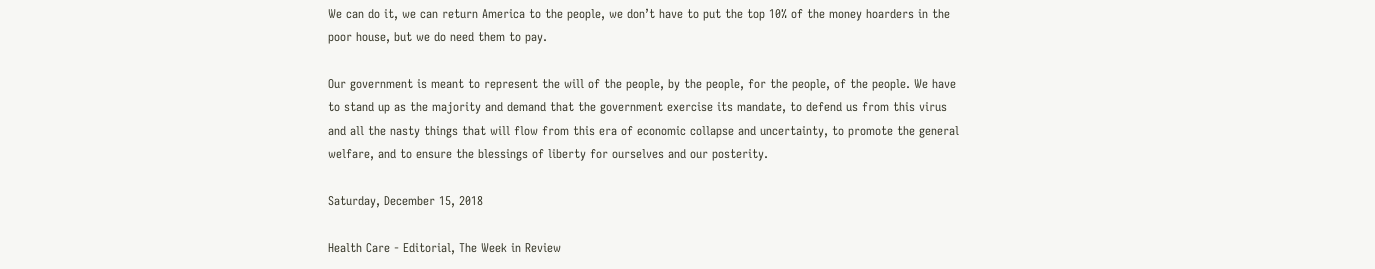We can do it, we can return America to the people, we don’t have to put the top 10% of the money hoarders in the poor house, but we do need them to pay.

Our government is meant to represent the will of the people, by the people, for the people, of the people. We have to stand up as the majority and demand that the government exercise its mandate, to defend us from this virus and all the nasty things that will flow from this era of economic collapse and uncertainty, to promote the general welfare, and to ensure the blessings of liberty for ourselves and our posterity.

Saturday, December 15, 2018

Health Care - Editorial, The Week in Review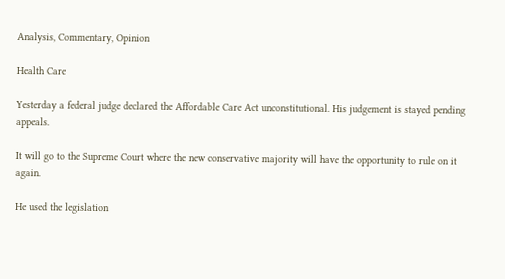Analysis, Commentary, Opinion

Health Care

Yesterday a federal judge declared the Affordable Care Act unconstitutional. His judgement is stayed pending appeals.

It will go to the Supreme Court where the new conservative majority will have the opportunity to rule on it again.

He used the legislation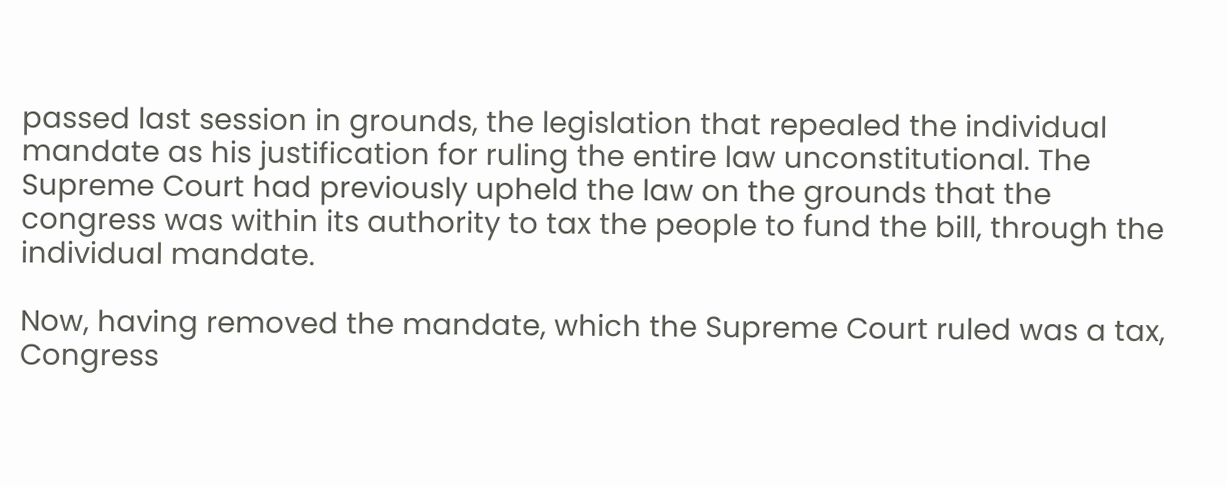passed last session in grounds, the legislation that repealed the individual mandate as his justification for ruling the entire law unconstitutional. The Supreme Court had previously upheld the law on the grounds that the congress was within its authority to tax the people to fund the bill, through the individual mandate.

Now, having removed the mandate, which the Supreme Court ruled was a tax, Congress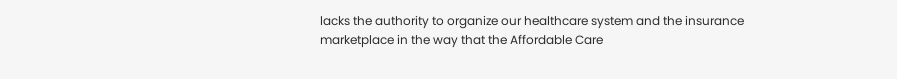lacks the authority to organize our healthcare system and the insurance marketplace in the way that the Affordable Care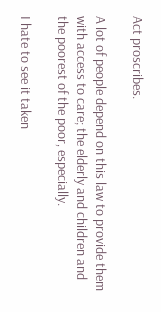Act proscribes.

A lot of people depend on this law to provide them with access to care; the elderly and children and the poorest of the poor, especially.

I hate to see it taken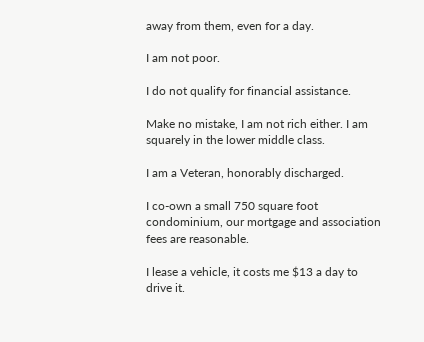away from them, even for a day.

I am not poor.

I do not qualify for financial assistance.

Make no mistake, I am not rich either. I am squarely in the lower middle class.

I am a Veteran, honorably discharged.

I co-own a small 750 square foot condominium, our mortgage and association fees are reasonable.

I lease a vehicle, it costs me $13 a day to drive it.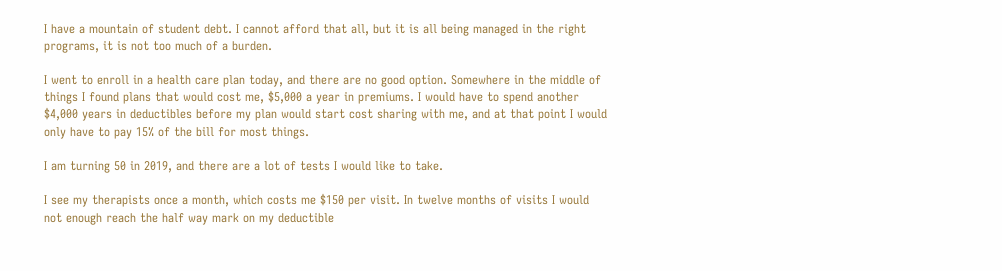I have a mountain of student debt. I cannot afford that all, but it is all being managed in the right programs, it is not too much of a burden.

I went to enroll in a health care plan today, and there are no good option. Somewhere in the middle of things I found plans that would cost me, $5,000 a year in premiums. I would have to spend another $4,000 years in deductibles before my plan would start cost sharing with me, and at that point I would only have to pay 15% of the bill for most things.

I am turning 50 in 2019, and there are a lot of tests I would like to take.

I see my therapists once a month, which costs me $150 per visit. In twelve months of visits I would not enough reach the half way mark on my deductible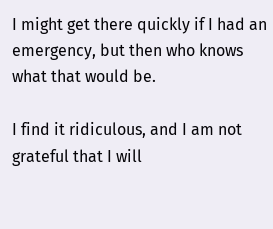I might get there quickly if I had an emergency, but then who knows what that would be.

I find it ridiculous, and I am not grateful that I will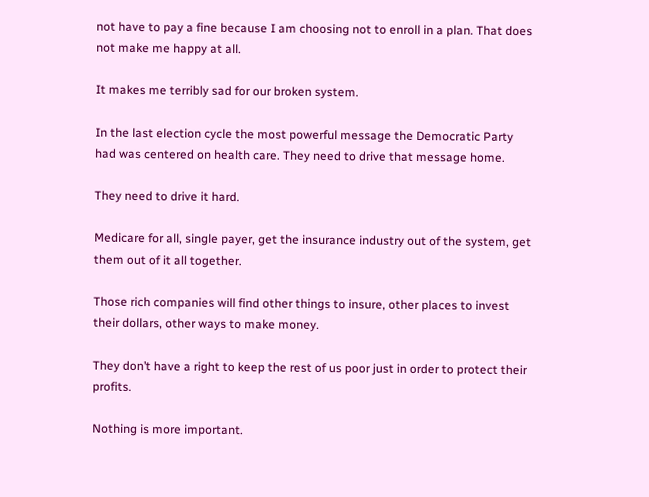not have to pay a fine because I am choosing not to enroll in a plan. That does not make me happy at all.

It makes me terribly sad for our broken system.

In the last election cycle the most powerful message the Democratic Party had was centered on health care. They need to drive that message home.

They need to drive it hard.

Medicare for all, single payer, get the insurance industry out of the system, get them out of it all together.

Those rich companies will find other things to insure, other places to invest their dollars, other ways to make money.

They don’t have a right to keep the rest of us poor just in order to protect their profits.

Nothing is more important.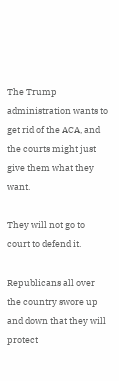The Trump administration wants to get rid of the ACA, and the courts might just give them what they want.

They will not go to court to defend it.

Republicans all over the country swore up and down that they will protect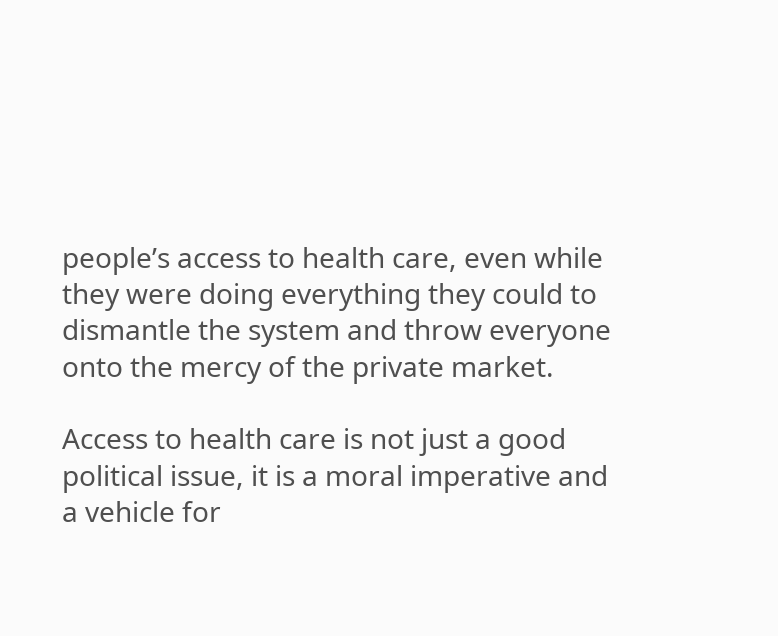people’s access to health care, even while they were doing everything they could to dismantle the system and throw everyone onto the mercy of the private market.

Access to health care is not just a good political issue, it is a moral imperative and a vehicle for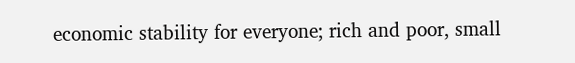economic stability for everyone; rich and poor, small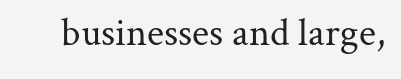businesses and large,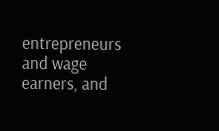entrepreneurs and wage earners, and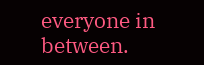everyone in between.